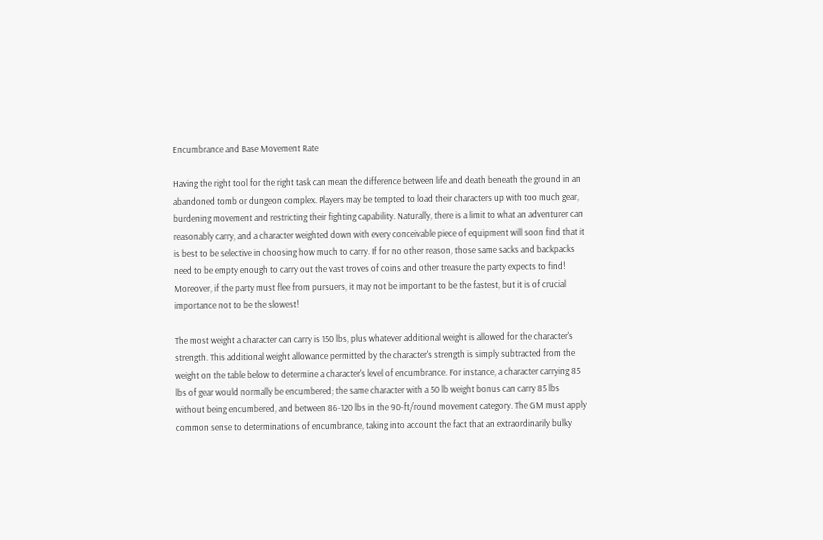Encumbrance and Base Movement Rate

Having the right tool for the right task can mean the difference between life and death beneath the ground in an abandoned tomb or dungeon complex. Players may be tempted to load their characters up with too much gear, burdening movement and restricting their fighting capability. Naturally, there is a limit to what an adventurer can reasonably carry, and a character weighted down with every conceivable piece of equipment will soon find that it is best to be selective in choosing how much to carry. If for no other reason, those same sacks and backpacks need to be empty enough to carry out the vast troves of coins and other treasure the party expects to find! Moreover, if the party must flee from pursuers, it may not be important to be the fastest, but it is of crucial importance not to be the slowest!

The most weight a character can carry is 150 lbs, plus whatever additional weight is allowed for the character's strength. This additional weight allowance permitted by the character's strength is simply subtracted from the weight on the table below to determine a character's level of encumbrance. For instance, a character carrying 85 lbs of gear would normally be encumbered; the same character with a 50 lb weight bonus can carry 85 lbs without being encumbered, and between 86-120 lbs in the 90-ft/round movement category. The GM must apply common sense to determinations of encumbrance, taking into account the fact that an extraordinarily bulky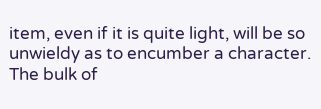item, even if it is quite light, will be so unwieldy as to encumber a character. The bulk of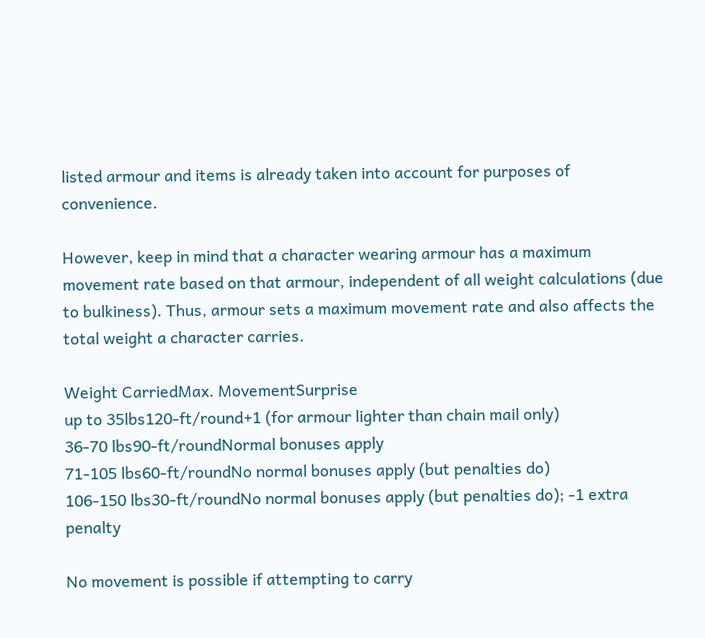listed armour and items is already taken into account for purposes of convenience.

However, keep in mind that a character wearing armour has a maximum movement rate based on that armour, independent of all weight calculations (due to bulkiness). Thus, armour sets a maximum movement rate and also affects the total weight a character carries.

Weight CarriedMax. MovementSurprise
up to 35lbs120-ft/round+1 (for armour lighter than chain mail only)
36-70 lbs90-ft/roundNormal bonuses apply
71-105 lbs60-ft/roundNo normal bonuses apply (but penalties do)
106-150 lbs30-ft/roundNo normal bonuses apply (but penalties do); -1 extra penalty

No movement is possible if attempting to carry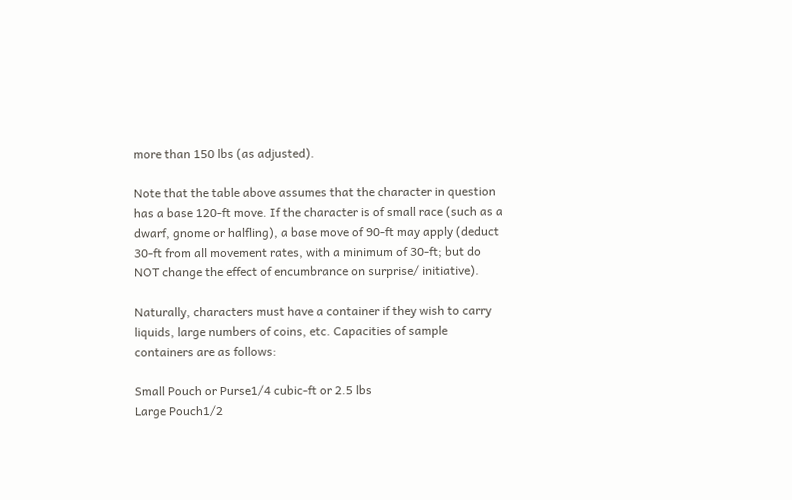more than 150 lbs (as adjusted).

Note that the table above assumes that the character in question has a base 120-ft move. If the character is of small race (such as a dwarf, gnome or halfling), a base move of 90-ft may apply (deduct 30-ft from all movement rates, with a minimum of 30-ft; but do NOT change the effect of encumbrance on surprise/ initiative).

Naturally, characters must have a container if they wish to carry liquids, large numbers of coins, etc. Capacities of sample containers are as follows:

Small Pouch or Purse1/4 cubic-ft or 2.5 lbs
Large Pouch1/2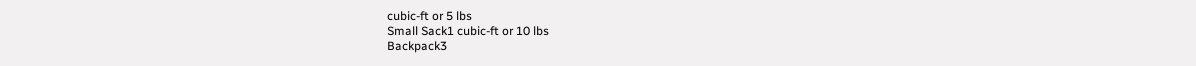cubic-ft or 5 lbs
Small Sack1 cubic-ft or 10 lbs
Backpack3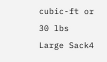cubic-ft or 30 lbs
Large Sack4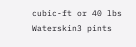cubic-ft or 40 lbs
Waterskin3 pints